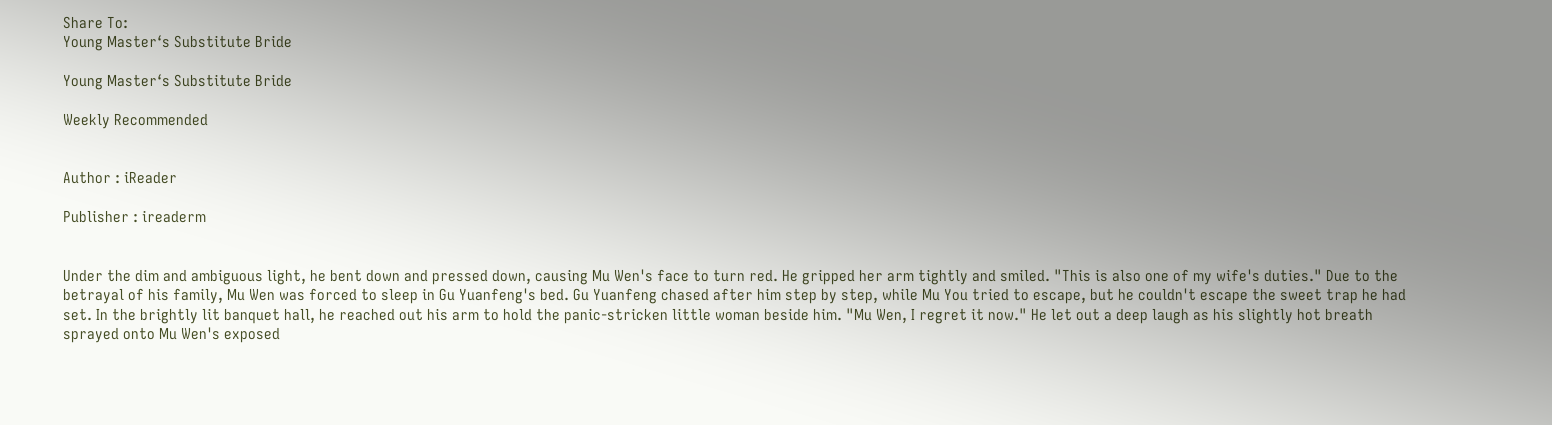Share To:
Young Master‘s Substitute Bride

Young Master‘s Substitute Bride

Weekly Recommended


Author : iReader

Publisher : ireaderm


Under the dim and ambiguous light, he bent down and pressed down, causing Mu Wen's face to turn red. He gripped her arm tightly and smiled. "This is also one of my wife's duties." Due to the betrayal of his family, Mu Wen was forced to sleep in Gu Yuanfeng's bed. Gu Yuanfeng chased after him step by step, while Mu You tried to escape, but he couldn't escape the sweet trap he had set. In the brightly lit banquet hall, he reached out his arm to hold the panic-stricken little woman beside him. "Mu Wen, I regret it now." He let out a deep laugh as his slightly hot breath sprayed onto Mu Wen's exposed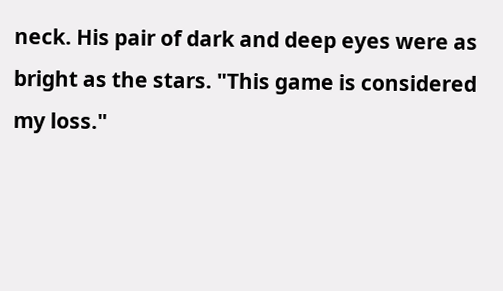neck. His pair of dark and deep eyes were as bright as the stars. "This game is considered my loss."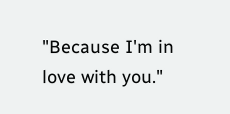"Because I'm in love with you."